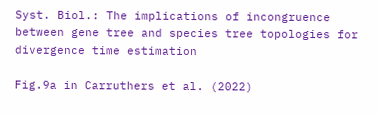Syst. Biol.: The implications of incongruence between gene tree and species tree topologies for divergence time estimation

Fig.9a in Carruthers et al. (2022)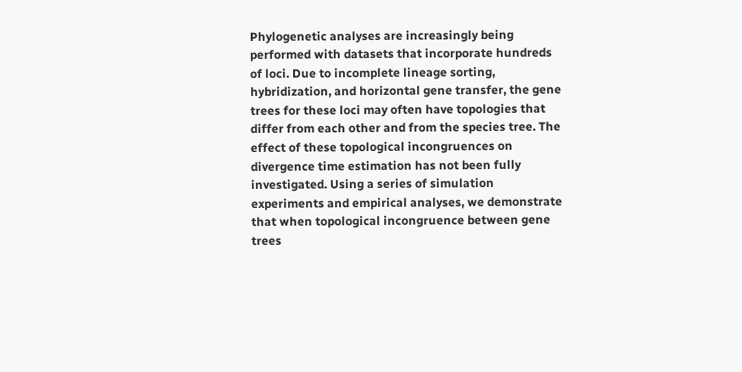Phylogenetic analyses are increasingly being performed with datasets that incorporate hundreds of loci. Due to incomplete lineage sorting, hybridization, and horizontal gene transfer, the gene trees for these loci may often have topologies that differ from each other and from the species tree. The effect of these topological incongruences on divergence time estimation has not been fully investigated. Using a series of simulation experiments and empirical analyses, we demonstrate that when topological incongruence between gene trees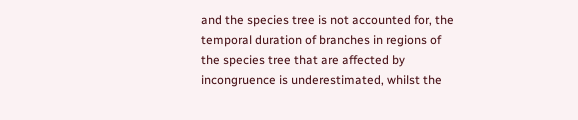and the species tree is not accounted for, the temporal duration of branches in regions of the species tree that are affected by incongruence is underestimated, whilst the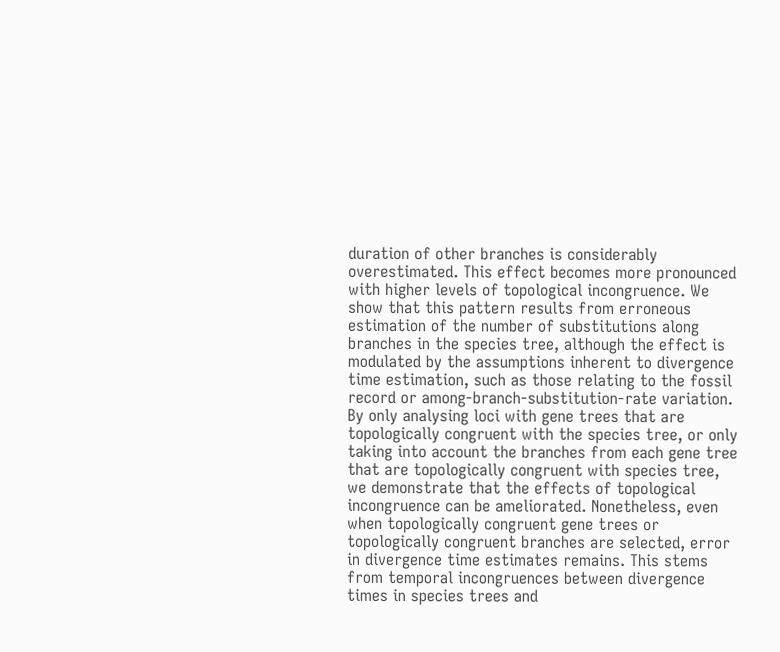duration of other branches is considerably overestimated. This effect becomes more pronounced with higher levels of topological incongruence. We show that this pattern results from erroneous estimation of the number of substitutions along branches in the species tree, although the effect is modulated by the assumptions inherent to divergence time estimation, such as those relating to the fossil record or among-branch-substitution-rate variation. By only analysing loci with gene trees that are topologically congruent with the species tree, or only taking into account the branches from each gene tree that are topologically congruent with species tree, we demonstrate that the effects of topological incongruence can be ameliorated. Nonetheless, even when topologically congruent gene trees or topologically congruent branches are selected, error in divergence time estimates remains. This stems from temporal incongruences between divergence times in species trees and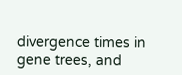divergence times in gene trees, and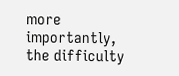more importantly, the difficulty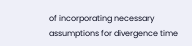of incorporating necessary assumptions for divergence time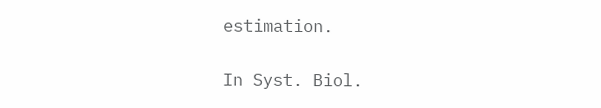estimation.

In Syst. Biol.